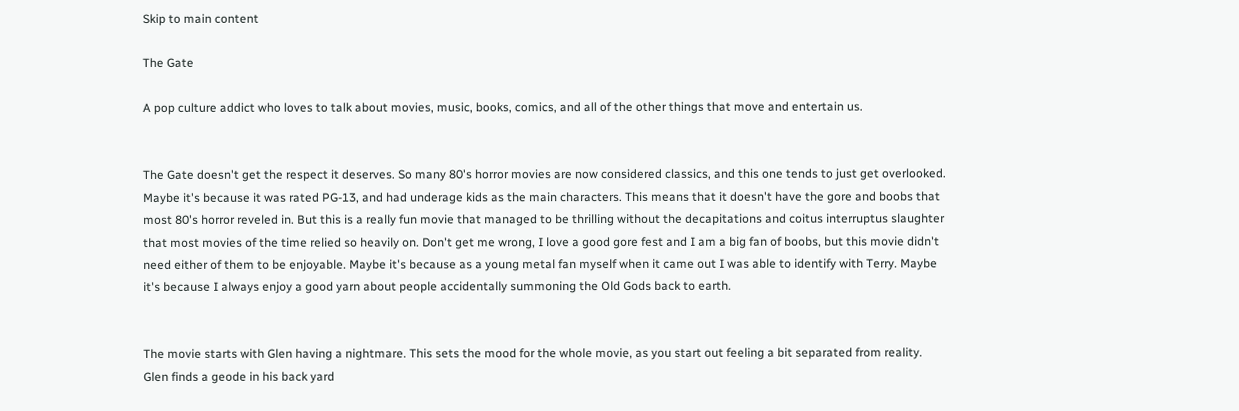Skip to main content

The Gate

A pop culture addict who loves to talk about movies, music, books, comics, and all of the other things that move and entertain us.


The Gate doesn't get the respect it deserves. So many 80's horror movies are now considered classics, and this one tends to just get overlooked. Maybe it's because it was rated PG-13, and had underage kids as the main characters. This means that it doesn't have the gore and boobs that most 80's horror reveled in. But this is a really fun movie that managed to be thrilling without the decapitations and coitus interruptus slaughter that most movies of the time relied so heavily on. Don't get me wrong, I love a good gore fest and I am a big fan of boobs, but this movie didn't need either of them to be enjoyable. Maybe it's because as a young metal fan myself when it came out I was able to identify with Terry. Maybe it's because I always enjoy a good yarn about people accidentally summoning the Old Gods back to earth.


The movie starts with Glen having a nightmare. This sets the mood for the whole movie, as you start out feeling a bit separated from reality. Glen finds a geode in his back yard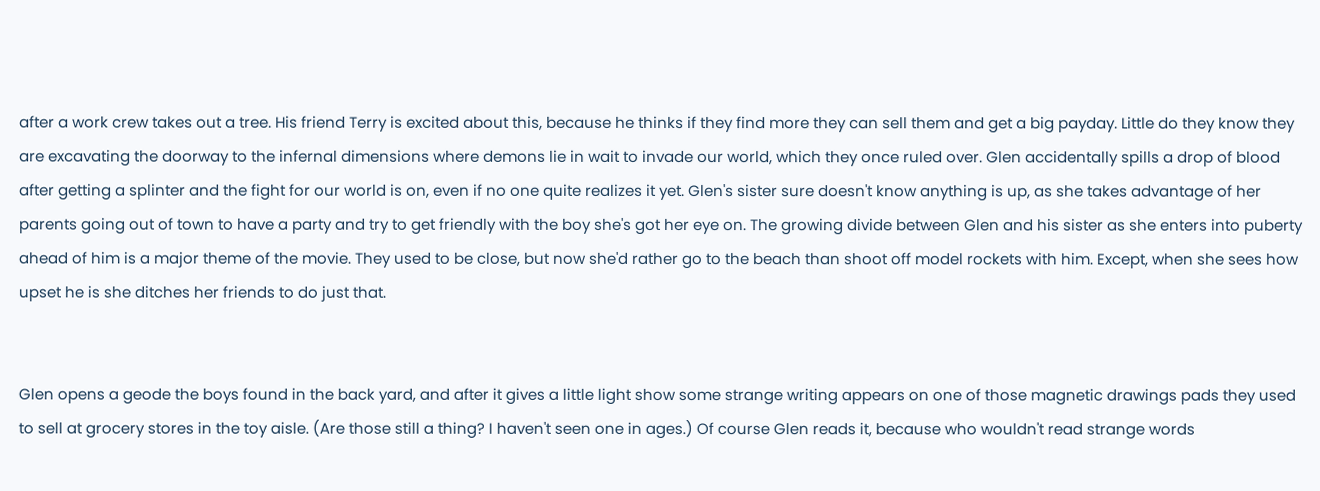after a work crew takes out a tree. His friend Terry is excited about this, because he thinks if they find more they can sell them and get a big payday. Little do they know they are excavating the doorway to the infernal dimensions where demons lie in wait to invade our world, which they once ruled over. Glen accidentally spills a drop of blood after getting a splinter and the fight for our world is on, even if no one quite realizes it yet. Glen's sister sure doesn't know anything is up, as she takes advantage of her parents going out of town to have a party and try to get friendly with the boy she's got her eye on. The growing divide between Glen and his sister as she enters into puberty ahead of him is a major theme of the movie. They used to be close, but now she'd rather go to the beach than shoot off model rockets with him. Except, when she sees how upset he is she ditches her friends to do just that.


Glen opens a geode the boys found in the back yard, and after it gives a little light show some strange writing appears on one of those magnetic drawings pads they used to sell at grocery stores in the toy aisle. (Are those still a thing? I haven't seen one in ages.) Of course Glen reads it, because who wouldn't read strange words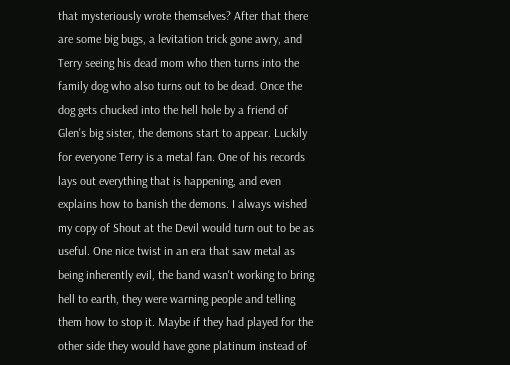that mysteriously wrote themselves? After that there are some big bugs, a levitation trick gone awry, and Terry seeing his dead mom who then turns into the family dog who also turns out to be dead. Once the dog gets chucked into the hell hole by a friend of Glen's big sister, the demons start to appear. Luckily for everyone Terry is a metal fan. One of his records lays out everything that is happening, and even explains how to banish the demons. I always wished my copy of Shout at the Devil would turn out to be as useful. One nice twist in an era that saw metal as being inherently evil, the band wasn't working to bring hell to earth, they were warning people and telling them how to stop it. Maybe if they had played for the other side they would have gone platinum instead of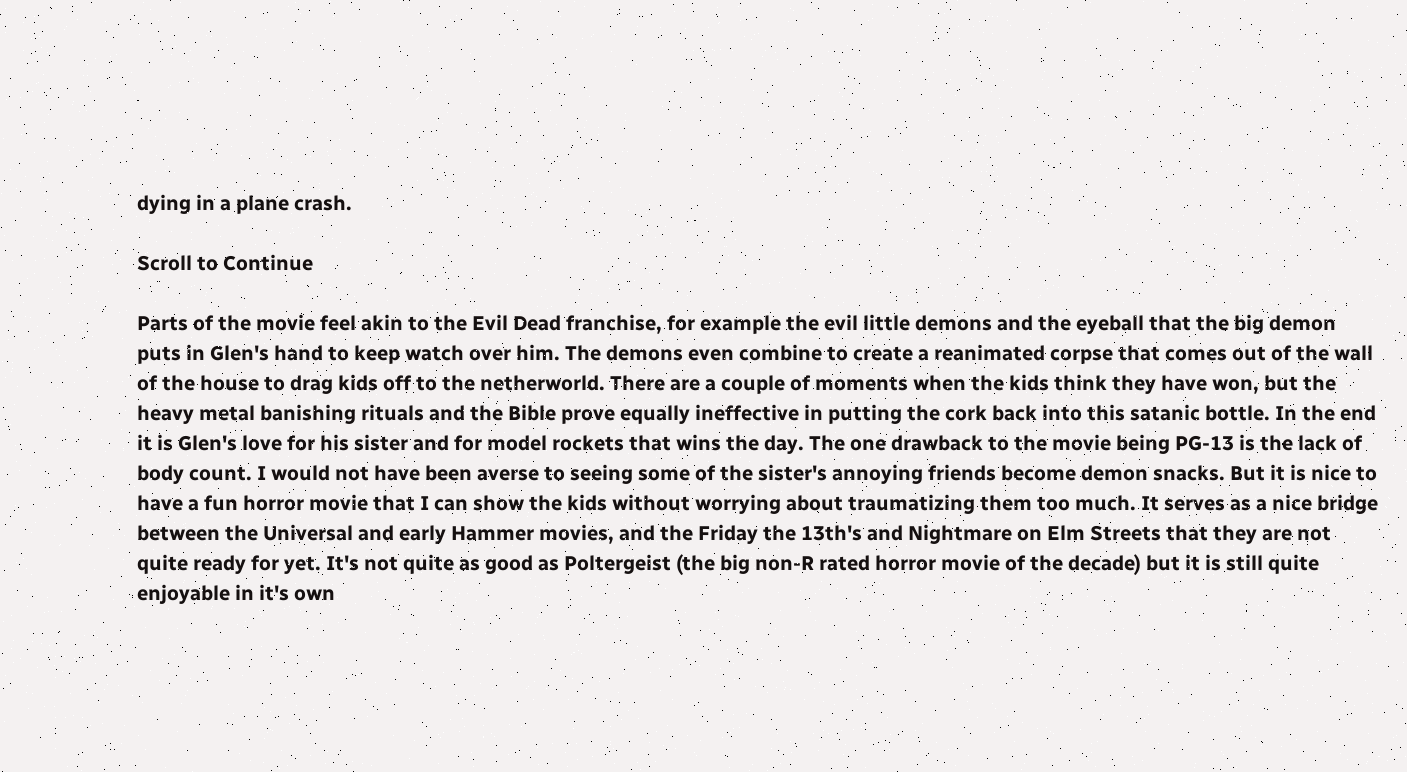dying in a plane crash.

Scroll to Continue

Parts of the movie feel akin to the Evil Dead franchise, for example the evil little demons and the eyeball that the big demon puts in Glen's hand to keep watch over him. The demons even combine to create a reanimated corpse that comes out of the wall of the house to drag kids off to the netherworld. There are a couple of moments when the kids think they have won, but the heavy metal banishing rituals and the Bible prove equally ineffective in putting the cork back into this satanic bottle. In the end it is Glen's love for his sister and for model rockets that wins the day. The one drawback to the movie being PG-13 is the lack of body count. I would not have been averse to seeing some of the sister's annoying friends become demon snacks. But it is nice to have a fun horror movie that I can show the kids without worrying about traumatizing them too much. It serves as a nice bridge between the Universal and early Hammer movies, and the Friday the 13th's and Nightmare on Elm Streets that they are not quite ready for yet. It's not quite as good as Poltergeist (the big non-R rated horror movie of the decade) but it is still quite enjoyable in it's own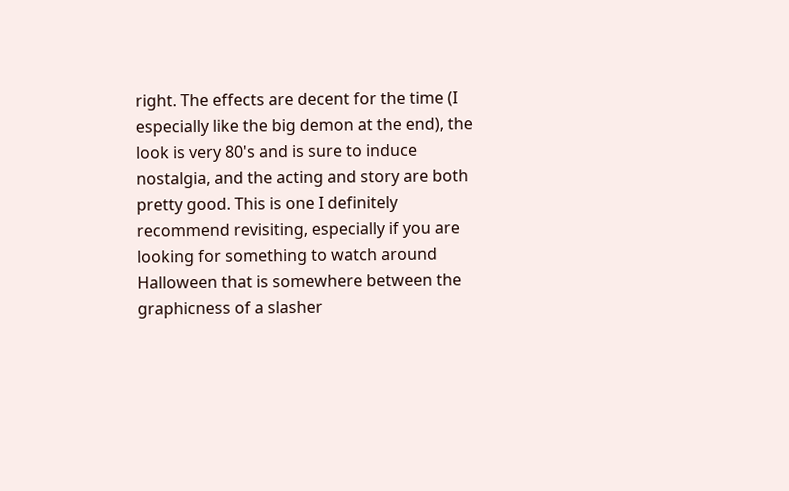right. The effects are decent for the time (I especially like the big demon at the end), the look is very 80's and is sure to induce nostalgia, and the acting and story are both pretty good. This is one I definitely recommend revisiting, especially if you are looking for something to watch around Halloween that is somewhere between the graphicness of a slasher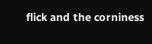flick and the corniness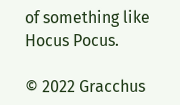of something like Hocus Pocus.

© 2022 Gracchus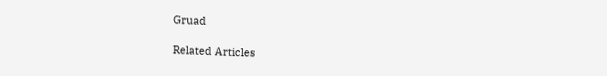Gruad

Related Articles